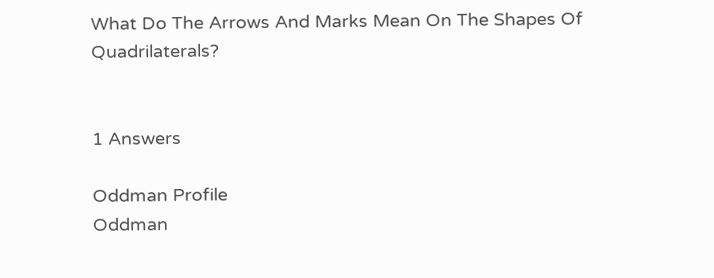What Do The Arrows And Marks Mean On The Shapes Of Quadrilaterals?


1 Answers

Oddman Profile
Oddman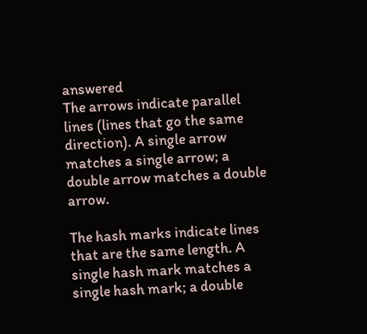answered
The arrows indicate parallel lines (lines that go the same direction). A single arrow matches a single arrow; a double arrow matches a double arrow.

The hash marks indicate lines that are the same length. A single hash mark matches a single hash mark; a double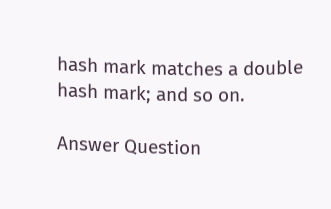hash mark matches a double hash mark; and so on.

Answer Question